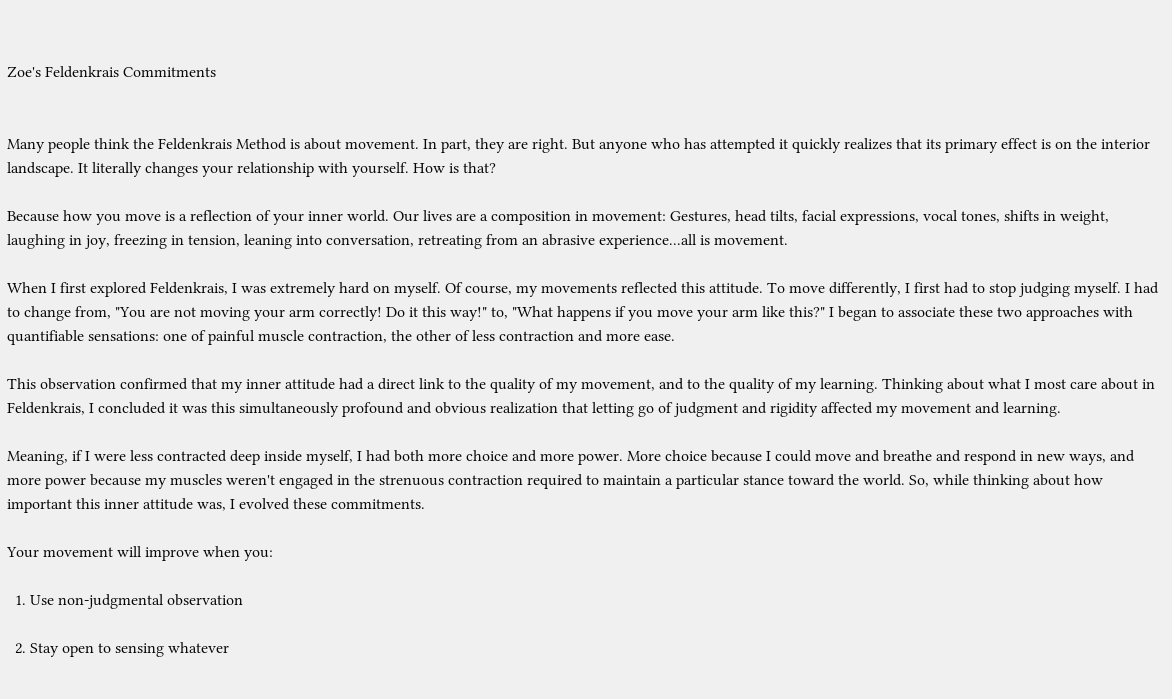Zoe's Feldenkrais Commitments


Many people think the Feldenkrais Method is about movement. In part, they are right. But anyone who has attempted it quickly realizes that its primary effect is on the interior landscape. It literally changes your relationship with yourself. How is that?

Because how you move is a reflection of your inner world. Our lives are a composition in movement: Gestures, head tilts, facial expressions, vocal tones, shifts in weight, laughing in joy, freezing in tension, leaning into conversation, retreating from an abrasive experience...all is movement.

When I first explored Feldenkrais, I was extremely hard on myself. Of course, my movements reflected this attitude. To move differently, I first had to stop judging myself. I had to change from, "You are not moving your arm correctly! Do it this way!" to, "What happens if you move your arm like this?" I began to associate these two approaches with quantifiable sensations: one of painful muscle contraction, the other of less contraction and more ease.

This observation confirmed that my inner attitude had a direct link to the quality of my movement, and to the quality of my learning. Thinking about what I most care about in Feldenkrais, I concluded it was this simultaneously profound and obvious realization that letting go of judgment and rigidity affected my movement and learning.

Meaning, if I were less contracted deep inside myself, I had both more choice and more power. More choice because I could move and breathe and respond in new ways, and more power because my muscles weren't engaged in the strenuous contraction required to maintain a particular stance toward the world. So, while thinking about how important this inner attitude was, I evolved these commitments.

Your movement will improve when you:

  1. Use non-judgmental observation

  2. Stay open to sensing whatever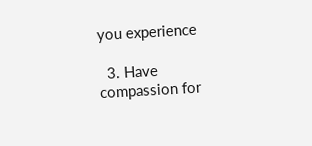you experience

  3. Have compassion for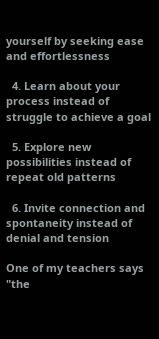yourself by seeking ease and effortlessness

  4. Learn about your process instead of struggle to achieve a goal

  5. Explore new possibilities instead of repeat old patterns

  6. Invite connection and spontaneity instead of denial and tension

One of my teachers says "the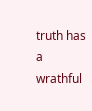truth has a wrathful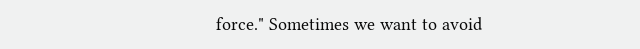force." Sometimes we want to avoid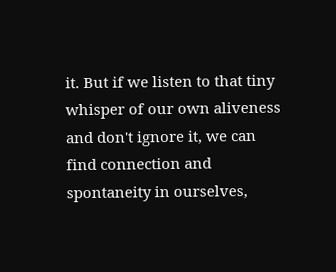it. But if we listen to that tiny whisper of our own aliveness and don't ignore it, we can find connection and spontaneity in ourselves,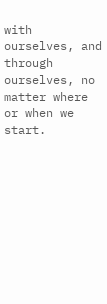with ourselves, and through ourselves, no matter where or when we start.